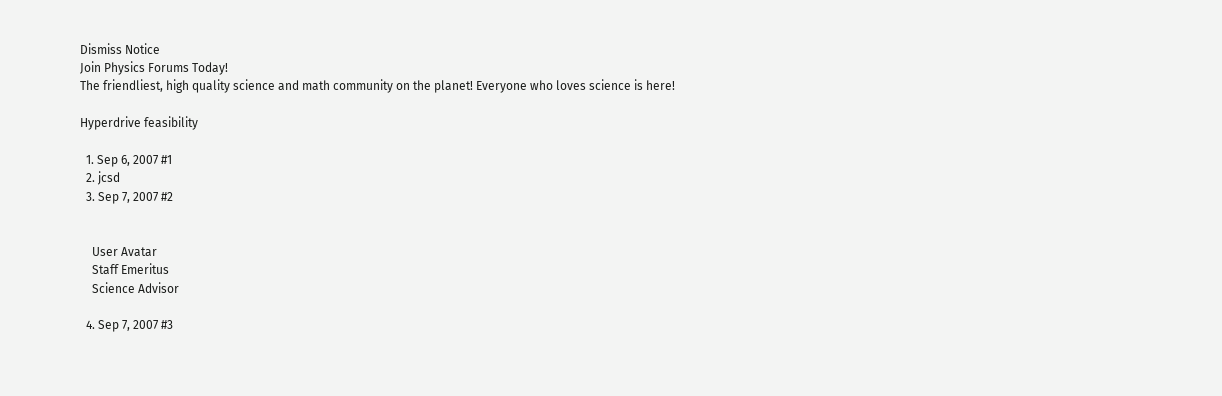Dismiss Notice
Join Physics Forums Today!
The friendliest, high quality science and math community on the planet! Everyone who loves science is here!

Hyperdrive feasibility

  1. Sep 6, 2007 #1
  2. jcsd
  3. Sep 7, 2007 #2


    User Avatar
    Staff Emeritus
    Science Advisor

  4. Sep 7, 2007 #3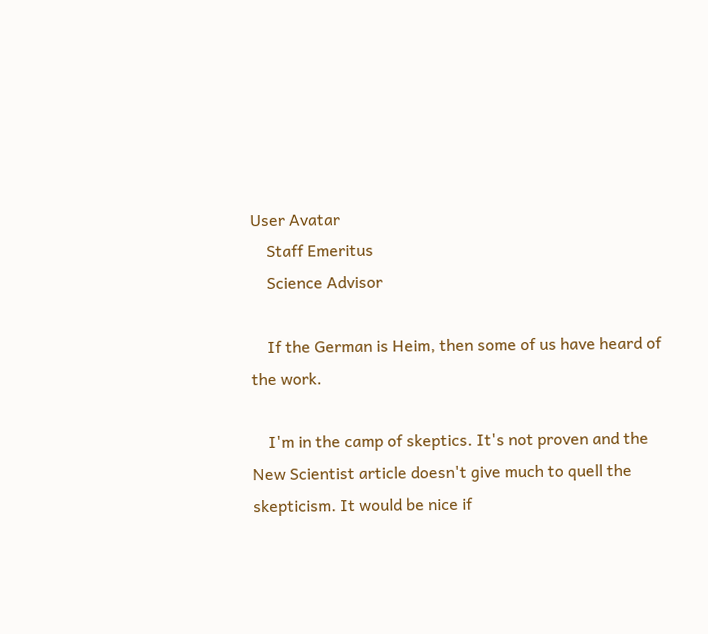User Avatar
    Staff Emeritus
    Science Advisor

    If the German is Heim, then some of us have heard of the work.

    I'm in the camp of skeptics. It's not proven and the New Scientist article doesn't give much to quell the skepticism. It would be nice if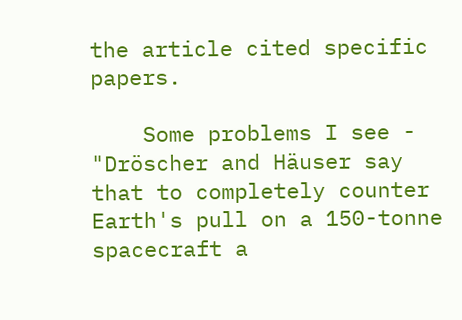the article cited specific papers.

    Some problems I see - "Dröscher and Häuser say that to completely counter Earth's pull on a 150-tonne spacecraft a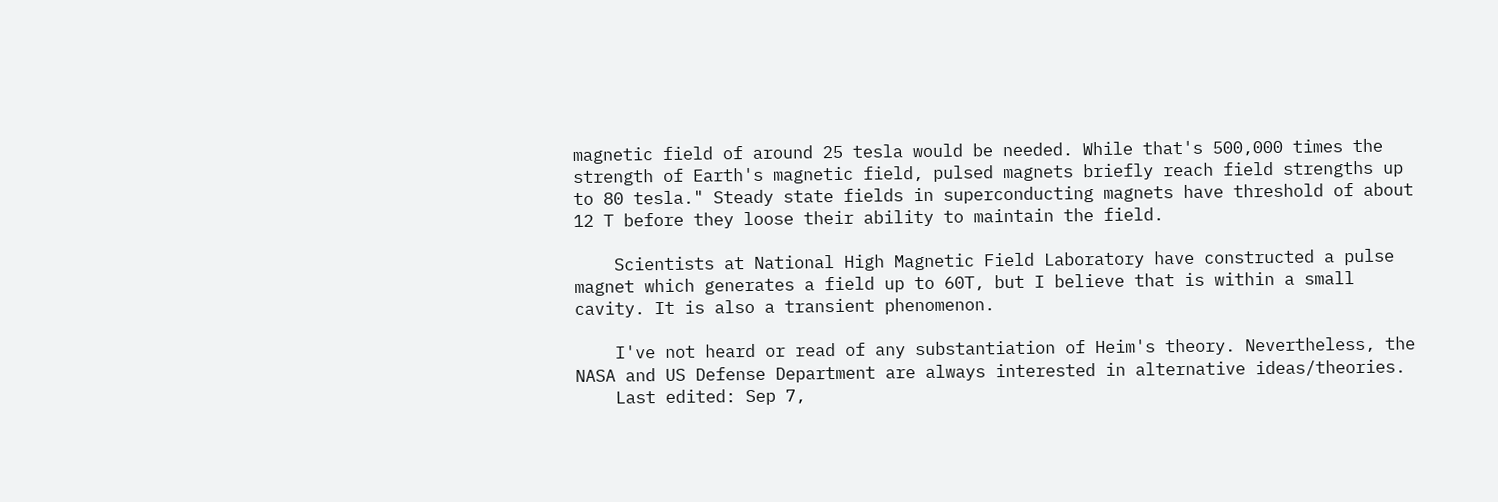magnetic field of around 25 tesla would be needed. While that's 500,000 times the strength of Earth's magnetic field, pulsed magnets briefly reach field strengths up to 80 tesla." Steady state fields in superconducting magnets have threshold of about 12 T before they loose their ability to maintain the field.

    Scientists at National High Magnetic Field Laboratory have constructed a pulse magnet which generates a field up to 60T, but I believe that is within a small cavity. It is also a transient phenomenon.

    I've not heard or read of any substantiation of Heim's theory. Nevertheless, the NASA and US Defense Department are always interested in alternative ideas/theories.
    Last edited: Sep 7,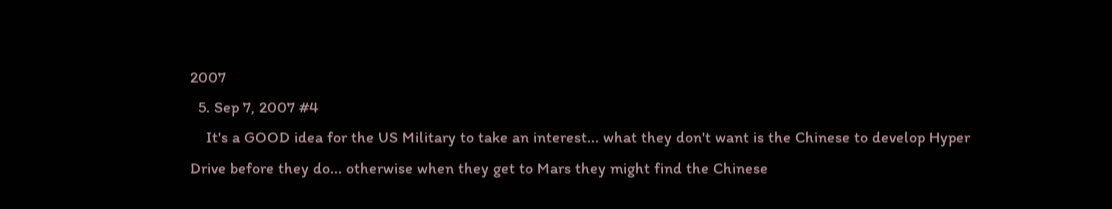2007
  5. Sep 7, 2007 #4
    It's a GOOD idea for the US Military to take an interest... what they don't want is the Chinese to develop Hyper Drive before they do... otherwise when they get to Mars they might find the Chinese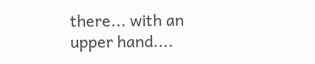there... with an upper hand....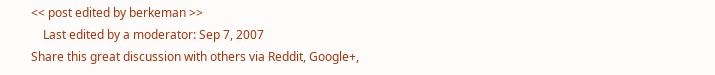<< post edited by berkeman >>
    Last edited by a moderator: Sep 7, 2007
Share this great discussion with others via Reddit, Google+,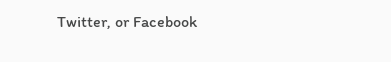Twitter, or Facebook